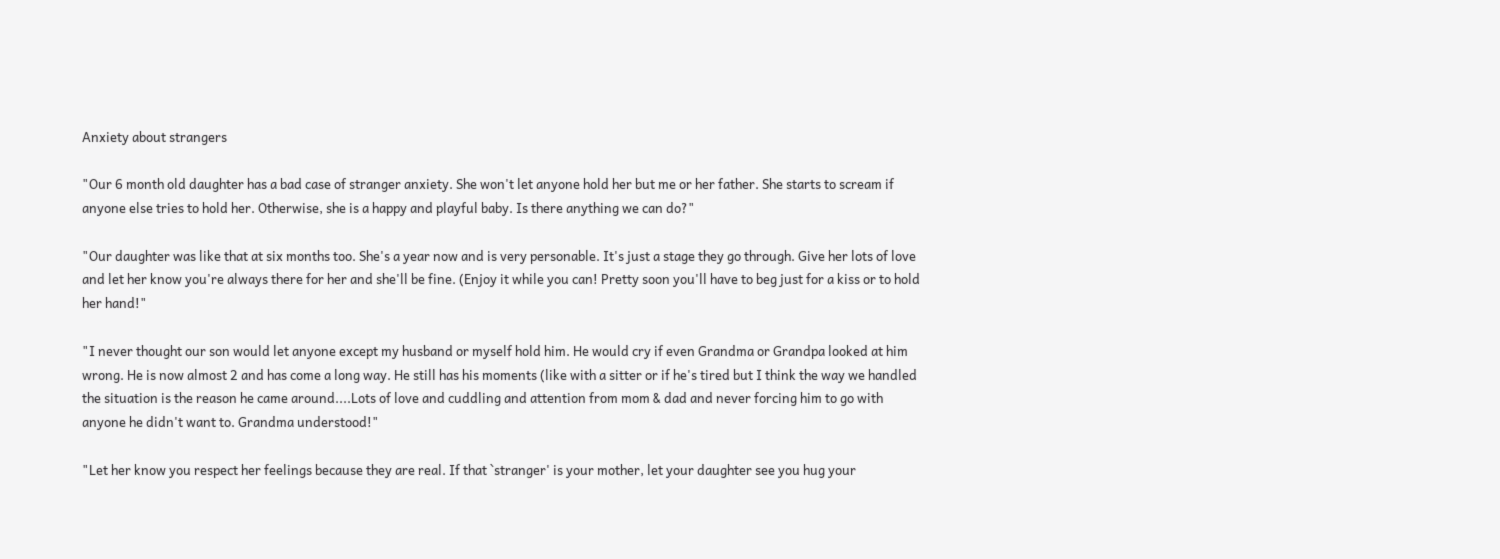Anxiety about strangers

"Our 6 month old daughter has a bad case of stranger anxiety. She won't let anyone hold her but me or her father. She starts to scream if anyone else tries to hold her. Otherwise, she is a happy and playful baby. Is there anything we can do?"

"Our daughter was like that at six months too. She's a year now and is very personable. It's just a stage they go through. Give her lots of love and let her know you're always there for her and she'll be fine. (Enjoy it while you can! Pretty soon you'll have to beg just for a kiss or to hold her hand!"

"I never thought our son would let anyone except my husband or myself hold him. He would cry if even Grandma or Grandpa looked at him wrong. He is now almost 2 and has come a long way. He still has his moments (like with a sitter or if he's tired but I think the way we handled the situation is the reason he came around....Lots of love and cuddling and attention from mom & dad and never forcing him to go with anyone he didn't want to. Grandma understood!"

"Let her know you respect her feelings because they are real. If that `stranger' is your mother, let your daughter see you hug your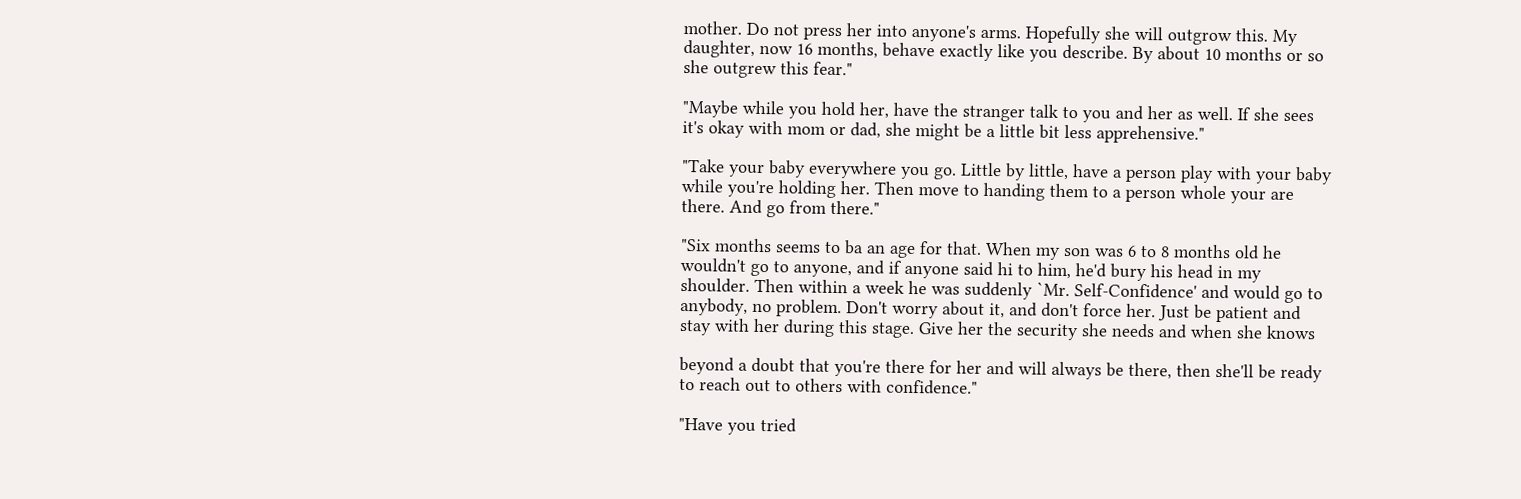mother. Do not press her into anyone's arms. Hopefully she will outgrow this. My daughter, now 16 months, behave exactly like you describe. By about 10 months or so she outgrew this fear."

"Maybe while you hold her, have the stranger talk to you and her as well. If she sees it's okay with mom or dad, she might be a little bit less apprehensive."

"Take your baby everywhere you go. Little by little, have a person play with your baby while you're holding her. Then move to handing them to a person whole your are there. And go from there."

"Six months seems to ba an age for that. When my son was 6 to 8 months old he wouldn't go to anyone, and if anyone said hi to him, he'd bury his head in my shoulder. Then within a week he was suddenly `Mr. Self-Confidence' and would go to anybody, no problem. Don't worry about it, and don't force her. Just be patient and stay with her during this stage. Give her the security she needs and when she knows

beyond a doubt that you're there for her and will always be there, then she'll be ready to reach out to others with confidence."

"Have you tried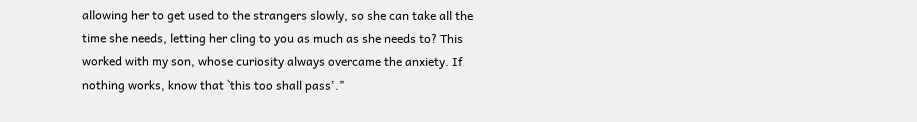allowing her to get used to the strangers slowly, so she can take all the time she needs, letting her cling to you as much as she needs to? This worked with my son, whose curiosity always overcame the anxiety. If nothing works, know that `this too shall pass'."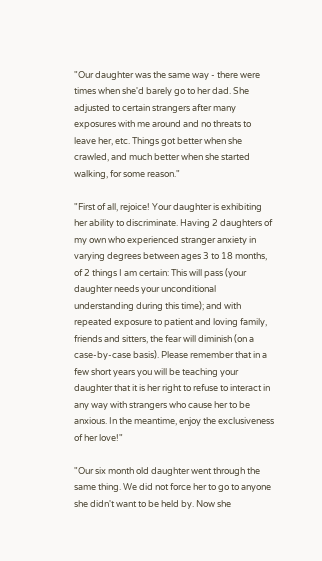"Our daughter was the same way - there were times when she'd barely go to her dad. She adjusted to certain strangers after many exposures with me around and no threats to leave her, etc. Things got better when she crawled, and much better when she started walking, for some reason."

"First of all, rejoice! Your daughter is exhibiting her ability to discriminate. Having 2 daughters of my own who experienced stranger anxiety in varying degrees between ages 3 to 18 months, of 2 things I am certain: This will pass (your daughter needs your unconditional understanding during this time); and with repeated exposure to patient and loving family, friends and sitters, the fear will diminish (on a case-by-case basis). Please remember that in a few short years you will be teaching your daughter that it is her right to refuse to interact in any way with strangers who cause her to be anxious. In the meantime, enjoy the exclusiveness of her love!"

"Our six month old daughter went through the same thing. We did not force her to go to anyone she didn't want to be held by. Now she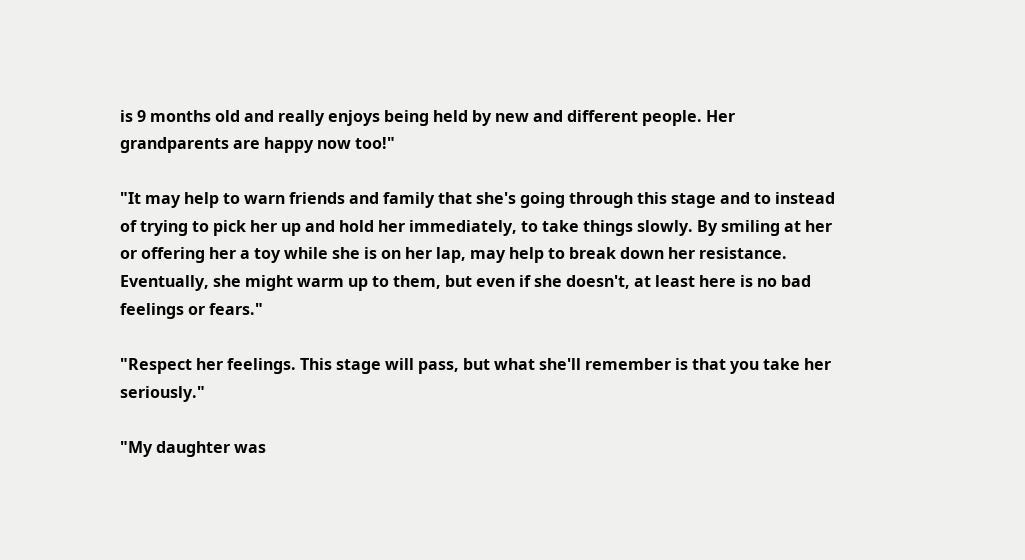is 9 months old and really enjoys being held by new and different people. Her grandparents are happy now too!"

"It may help to warn friends and family that she's going through this stage and to instead of trying to pick her up and hold her immediately, to take things slowly. By smiling at her or offering her a toy while she is on her lap, may help to break down her resistance. Eventually, she might warm up to them, but even if she doesn't, at least here is no bad feelings or fears."

"Respect her feelings. This stage will pass, but what she'll remember is that you take her seriously."

"My daughter was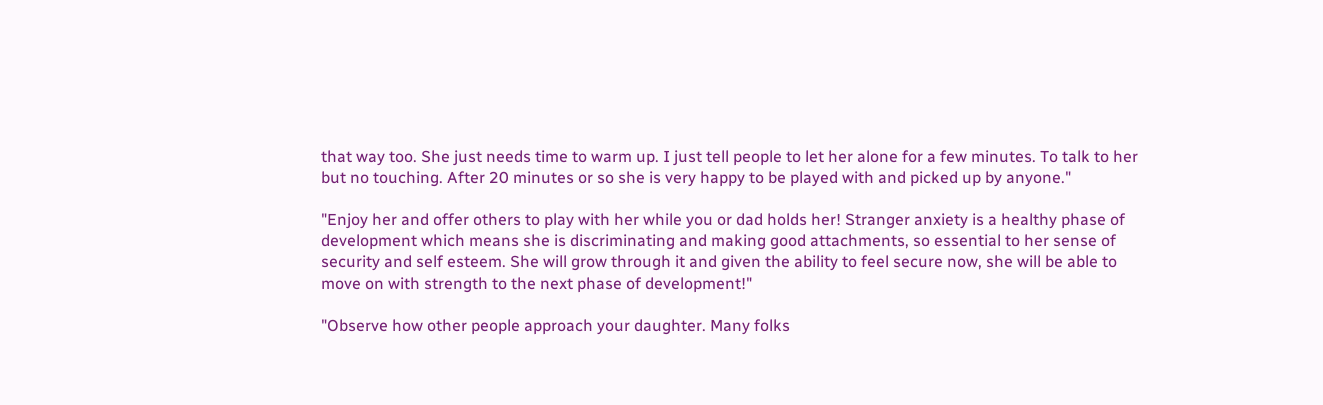that way too. She just needs time to warm up. I just tell people to let her alone for a few minutes. To talk to her but no touching. After 20 minutes or so she is very happy to be played with and picked up by anyone."

"Enjoy her and offer others to play with her while you or dad holds her! Stranger anxiety is a healthy phase of development which means she is discriminating and making good attachments, so essential to her sense of security and self esteem. She will grow through it and given the ability to feel secure now, she will be able to move on with strength to the next phase of development!"

"Observe how other people approach your daughter. Many folks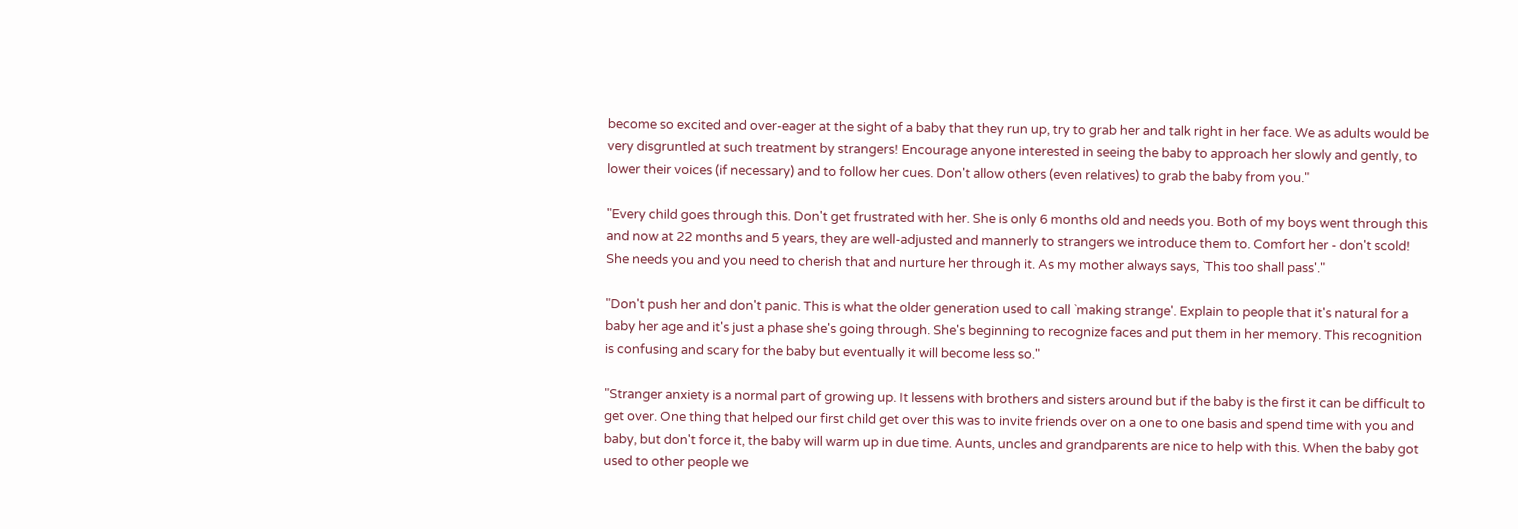become so excited and over-eager at the sight of a baby that they run up, try to grab her and talk right in her face. We as adults would be very disgruntled at such treatment by strangers! Encourage anyone interested in seeing the baby to approach her slowly and gently, to lower their voices (if necessary) and to follow her cues. Don't allow others (even relatives) to grab the baby from you."

"Every child goes through this. Don't get frustrated with her. She is only 6 months old and needs you. Both of my boys went through this and now at 22 months and 5 years, they are well-adjusted and mannerly to strangers we introduce them to. Comfort her - don't scold! She needs you and you need to cherish that and nurture her through it. As my mother always says, `This too shall pass'."

"Don't push her and don't panic. This is what the older generation used to call `making strange'. Explain to people that it's natural for a baby her age and it's just a phase she's going through. She's beginning to recognize faces and put them in her memory. This recognition is confusing and scary for the baby but eventually it will become less so."

"Stranger anxiety is a normal part of growing up. It lessens with brothers and sisters around but if the baby is the first it can be difficult to get over. One thing that helped our first child get over this was to invite friends over on a one to one basis and spend time with you and baby, but don't force it, the baby will warm up in due time. Aunts, uncles and grandparents are nice to help with this. When the baby got used to other people we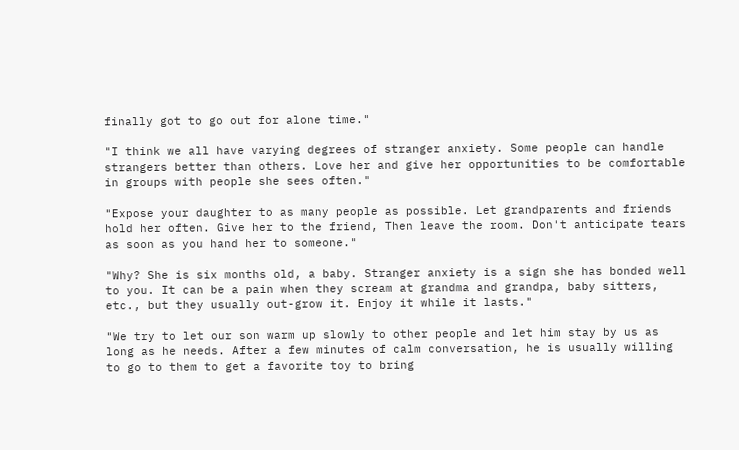finally got to go out for alone time."

"I think we all have varying degrees of stranger anxiety. Some people can handle strangers better than others. Love her and give her opportunities to be comfortable in groups with people she sees often."

"Expose your daughter to as many people as possible. Let grandparents and friends hold her often. Give her to the friend, Then leave the room. Don't anticipate tears as soon as you hand her to someone."

"Why? She is six months old, a baby. Stranger anxiety is a sign she has bonded well to you. It can be a pain when they scream at grandma and grandpa, baby sitters, etc., but they usually out-grow it. Enjoy it while it lasts."

"We try to let our son warm up slowly to other people and let him stay by us as long as he needs. After a few minutes of calm conversation, he is usually willing to go to them to get a favorite toy to bring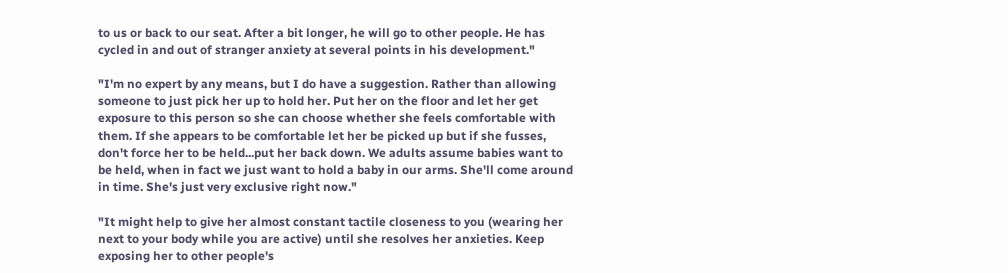to us or back to our seat. After a bit longer, he will go to other people. He has cycled in and out of stranger anxiety at several points in his development."

"I'm no expert by any means, but I do have a suggestion. Rather than allowing someone to just pick her up to hold her. Put her on the floor and let her get exposure to this person so she can choose whether she feels comfortable with them. If she appears to be comfortable let her be picked up but if she fusses, don't force her to be held...put her back down. We adults assume babies want to be held, when in fact we just want to hold a baby in our arms. She'll come around in time. She's just very exclusive right now."

"It might help to give her almost constant tactile closeness to you (wearing her next to your body while you are active) until she resolves her anxieties. Keep exposing her to other people's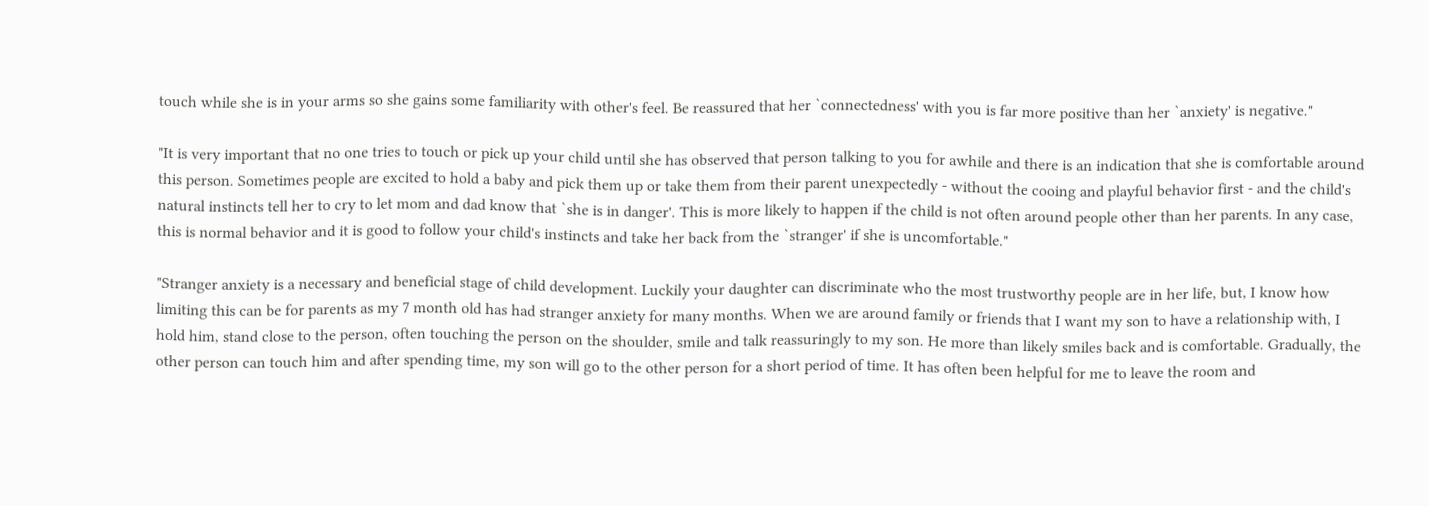touch while she is in your arms so she gains some familiarity with other's feel. Be reassured that her `connectedness' with you is far more positive than her `anxiety' is negative."

"It is very important that no one tries to touch or pick up your child until she has observed that person talking to you for awhile and there is an indication that she is comfortable around this person. Sometimes people are excited to hold a baby and pick them up or take them from their parent unexpectedly - without the cooing and playful behavior first - and the child's natural instincts tell her to cry to let mom and dad know that `she is in danger'. This is more likely to happen if the child is not often around people other than her parents. In any case, this is normal behavior and it is good to follow your child's instincts and take her back from the `stranger' if she is uncomfortable."

"Stranger anxiety is a necessary and beneficial stage of child development. Luckily your daughter can discriminate who the most trustworthy people are in her life, but, I know how limiting this can be for parents as my 7 month old has had stranger anxiety for many months. When we are around family or friends that I want my son to have a relationship with, I hold him, stand close to the person, often touching the person on the shoulder, smile and talk reassuringly to my son. He more than likely smiles back and is comfortable. Gradually, the other person can touch him and after spending time, my son will go to the other person for a short period of time. It has often been helpful for me to leave the room and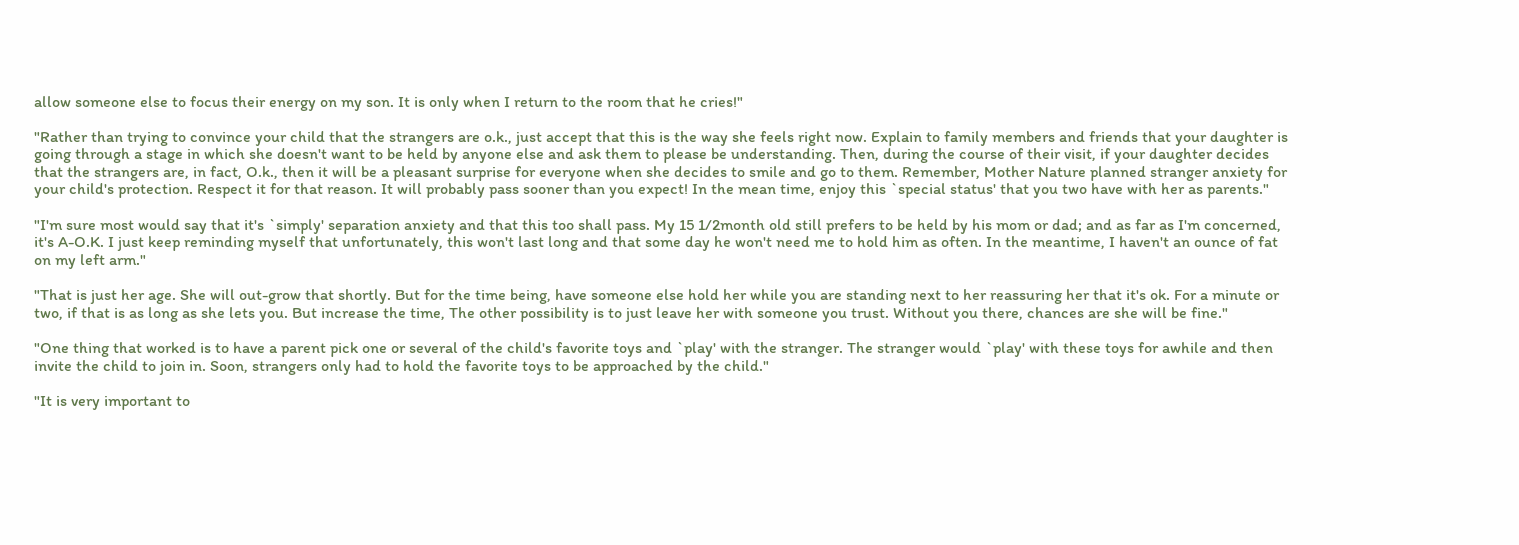allow someone else to focus their energy on my son. It is only when I return to the room that he cries!"

"Rather than trying to convince your child that the strangers are o.k., just accept that this is the way she feels right now. Explain to family members and friends that your daughter is going through a stage in which she doesn't want to be held by anyone else and ask them to please be understanding. Then, during the course of their visit, if your daughter decides that the strangers are, in fact, O.k., then it will be a pleasant surprise for everyone when she decides to smile and go to them. Remember, Mother Nature planned stranger anxiety for your child's protection. Respect it for that reason. It will probably pass sooner than you expect! In the mean time, enjoy this `special status' that you two have with her as parents."

"I'm sure most would say that it's `simply' separation anxiety and that this too shall pass. My 15 1/2month old still prefers to be held by his mom or dad; and as far as I'm concerned, it's A-O.K. I just keep reminding myself that unfortunately, this won't last long and that some day he won't need me to hold him as often. In the meantime, I haven't an ounce of fat on my left arm."

"That is just her age. She will out-grow that shortly. But for the time being, have someone else hold her while you are standing next to her reassuring her that it's ok. For a minute or two, if that is as long as she lets you. But increase the time, The other possibility is to just leave her with someone you trust. Without you there, chances are she will be fine."

"One thing that worked is to have a parent pick one or several of the child's favorite toys and `play' with the stranger. The stranger would `play' with these toys for awhile and then invite the child to join in. Soon, strangers only had to hold the favorite toys to be approached by the child."

"It is very important to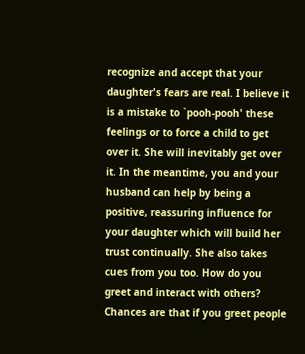recognize and accept that your daughter's fears are real. I believe it is a mistake to `pooh-pooh' these feelings or to force a child to get over it. She will inevitably get over it. In the meantime, you and your husband can help by being a positive, reassuring influence for your daughter which will build her trust continually. She also takes cues from you too. How do you greet and interact with others? Chances are that if you greet people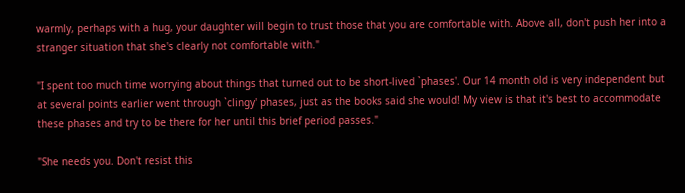warmly, perhaps with a hug, your daughter will begin to trust those that you are comfortable with. Above all, don't push her into a stranger situation that she's clearly not comfortable with."

"I spent too much time worrying about things that turned out to be short-lived `phases'. Our 14 month old is very independent but at several points earlier went through `clingy' phases, just as the books said she would! My view is that it's best to accommodate these phases and try to be there for her until this brief period passes."

"She needs you. Don't resist this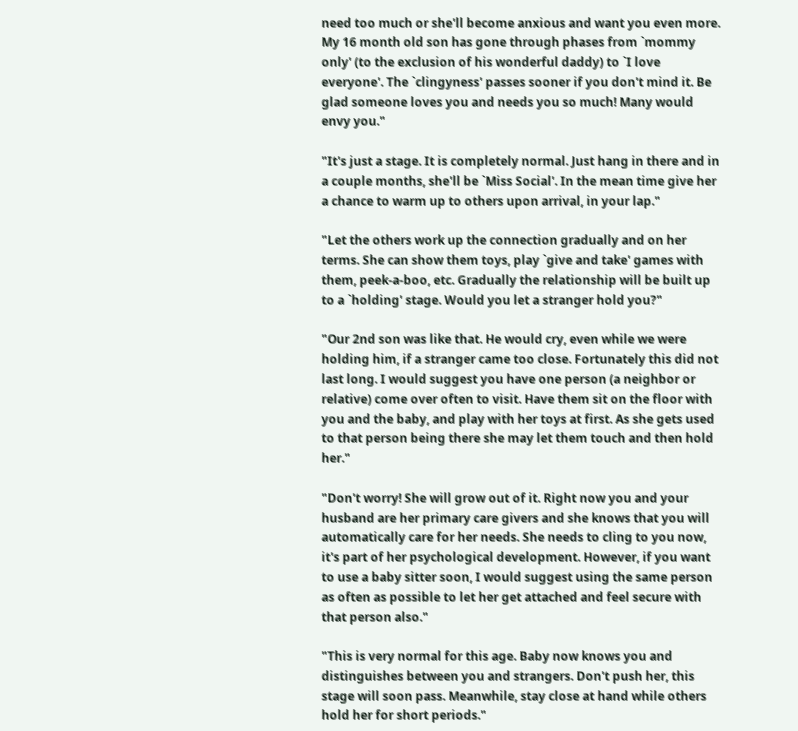need too much or she'll become anxious and want you even more. My 16 month old son has gone through phases from `mommy only' (to the exclusion of his wonderful daddy) to `I love everyone'. The `clingyness' passes sooner if you don't mind it. Be glad someone loves you and needs you so much! Many would envy you."

"It's just a stage. It is completely normal. Just hang in there and in a couple months, she'll be `Miss Social'. In the mean time give her a chance to warm up to others upon arrival, in your lap."

"Let the others work up the connection gradually and on her terms. She can show them toys, play `give and take' games with them, peek-a-boo, etc. Gradually the relationship will be built up to a `holding' stage. Would you let a stranger hold you?"

"Our 2nd son was like that. He would cry, even while we were holding him, if a stranger came too close. Fortunately this did not last long. I would suggest you have one person (a neighbor or relative) come over often to visit. Have them sit on the floor with you and the baby, and play with her toys at first. As she gets used to that person being there she may let them touch and then hold her."

"Don't worry! She will grow out of it. Right now you and your husband are her primary care givers and she knows that you will automatically care for her needs. She needs to cling to you now, it's part of her psychological development. However, if you want to use a baby sitter soon, I would suggest using the same person as often as possible to let her get attached and feel secure with that person also."

"This is very normal for this age. Baby now knows you and distinguishes between you and strangers. Don't push her, this stage will soon pass. Meanwhile, stay close at hand while others hold her for short periods."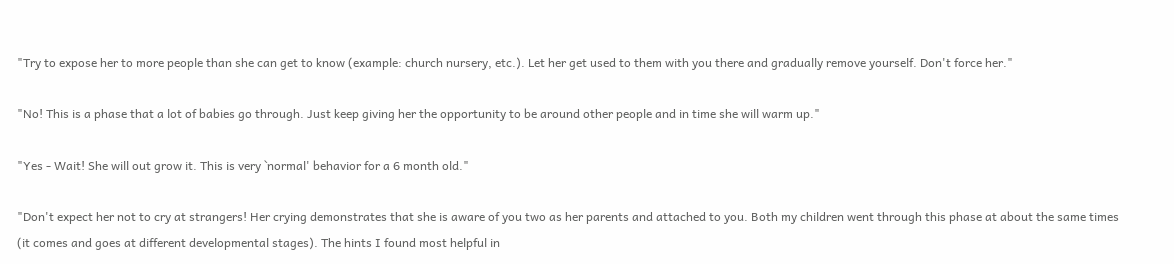"Try to expose her to more people than she can get to know (example: church nursery, etc.). Let her get used to them with you there and gradually remove yourself. Don't force her."

"No! This is a phase that a lot of babies go through. Just keep giving her the opportunity to be around other people and in time she will warm up."

"Yes - Wait! She will out grow it. This is very `normal' behavior for a 6 month old."

"Don't expect her not to cry at strangers! Her crying demonstrates that she is aware of you two as her parents and attached to you. Both my children went through this phase at about the same times (it comes and goes at different developmental stages). The hints I found most helpful in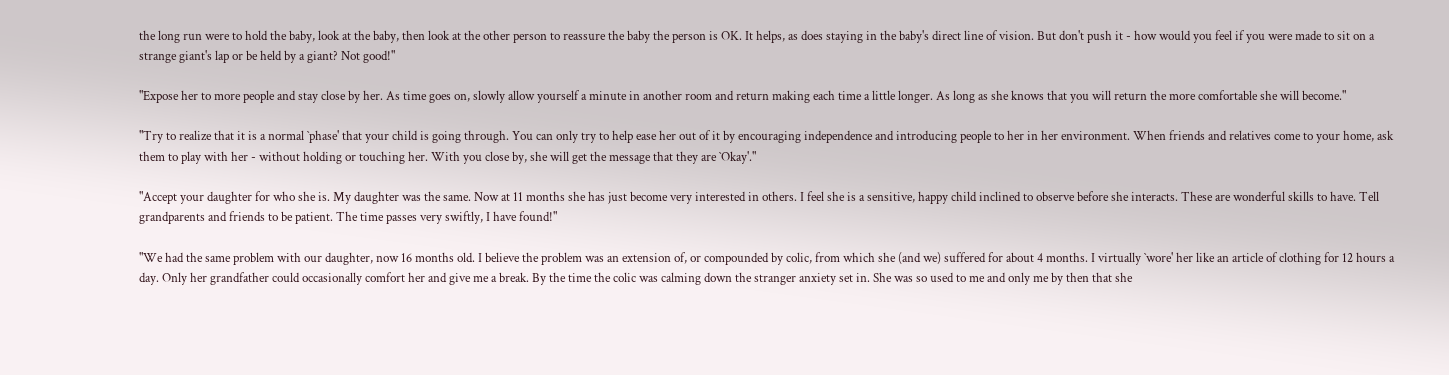the long run were to hold the baby, look at the baby, then look at the other person to reassure the baby the person is OK. It helps, as does staying in the baby's direct line of vision. But don't push it - how would you feel if you were made to sit on a strange giant's lap or be held by a giant? Not good!"

"Expose her to more people and stay close by her. As time goes on, slowly allow yourself a minute in another room and return making each time a little longer. As long as she knows that you will return the more comfortable she will become."

"Try to realize that it is a normal `phase' that your child is going through. You can only try to help ease her out of it by encouraging independence and introducing people to her in her environment. When friends and relatives come to your home, ask them to play with her - without holding or touching her. With you close by, she will get the message that they are `Okay'."

"Accept your daughter for who she is. My daughter was the same. Now at 11 months she has just become very interested in others. I feel she is a sensitive, happy child inclined to observe before she interacts. These are wonderful skills to have. Tell grandparents and friends to be patient. The time passes very swiftly, I have found!"

"We had the same problem with our daughter, now 16 months old. I believe the problem was an extension of, or compounded by colic, from which she (and we) suffered for about 4 months. I virtually `wore' her like an article of clothing for 12 hours a day. Only her grandfather could occasionally comfort her and give me a break. By the time the colic was calming down the stranger anxiety set in. She was so used to me and only me by then that she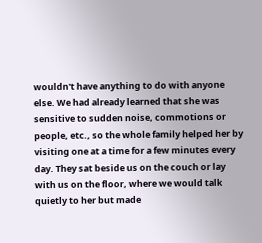wouldn't have anything to do with anyone else. We had already learned that she was sensitive to sudden noise, commotions or people, etc., so the whole family helped her by visiting one at a time for a few minutes every day. They sat beside us on the couch or lay with us on the floor, where we would talk quietly to her but made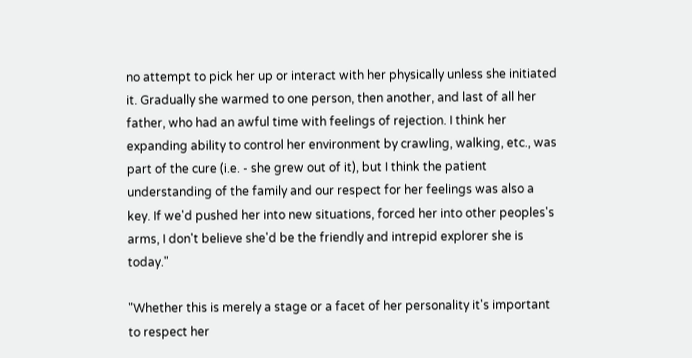no attempt to pick her up or interact with her physically unless she initiated it. Gradually she warmed to one person, then another, and last of all her father, who had an awful time with feelings of rejection. I think her expanding ability to control her environment by crawling, walking, etc., was part of the cure (i.e. - she grew out of it), but I think the patient understanding of the family and our respect for her feelings was also a key. If we'd pushed her into new situations, forced her into other peoples's arms, I don't believe she'd be the friendly and intrepid explorer she is today."

"Whether this is merely a stage or a facet of her personality it's important to respect her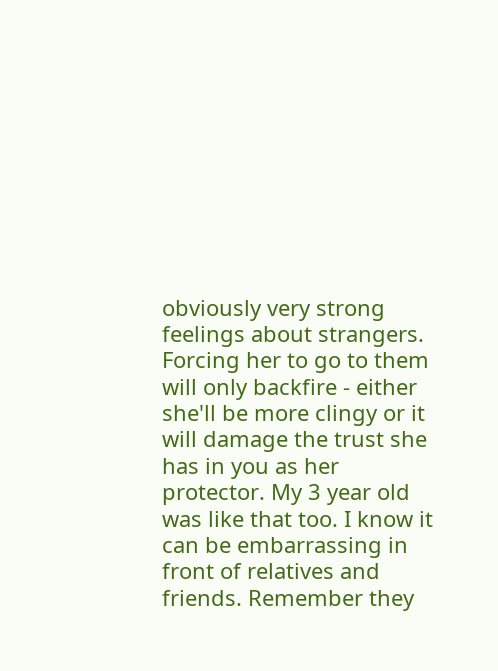obviously very strong feelings about strangers. Forcing her to go to them will only backfire - either she'll be more clingy or it will damage the trust she has in you as her protector. My 3 year old was like that too. I know it can be embarrassing in front of relatives and friends. Remember they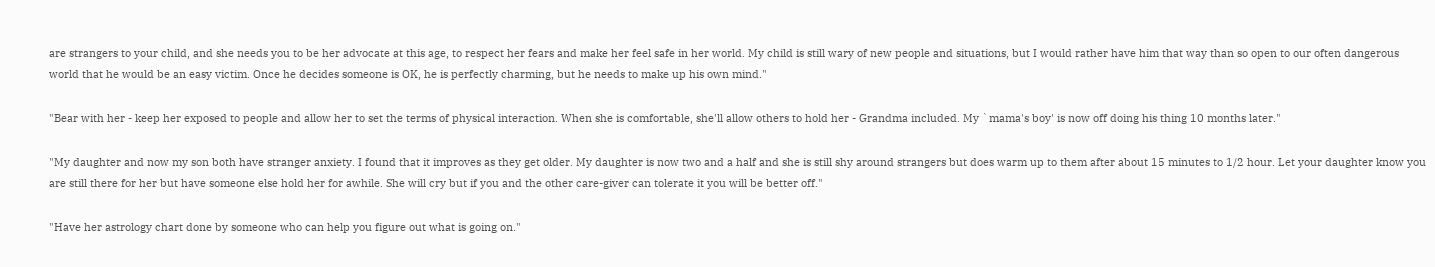are strangers to your child, and she needs you to be her advocate at this age, to respect her fears and make her feel safe in her world. My child is still wary of new people and situations, but I would rather have him that way than so open to our often dangerous world that he would be an easy victim. Once he decides someone is OK, he is perfectly charming, but he needs to make up his own mind."

"Bear with her - keep her exposed to people and allow her to set the terms of physical interaction. When she is comfortable, she'll allow others to hold her - Grandma included. My `mama's boy' is now off doing his thing 10 months later."

"My daughter and now my son both have stranger anxiety. I found that it improves as they get older. My daughter is now two and a half and she is still shy around strangers but does warm up to them after about 15 minutes to 1/2 hour. Let your daughter know you are still there for her but have someone else hold her for awhile. She will cry but if you and the other care-giver can tolerate it you will be better off."

"Have her astrology chart done by someone who can help you figure out what is going on."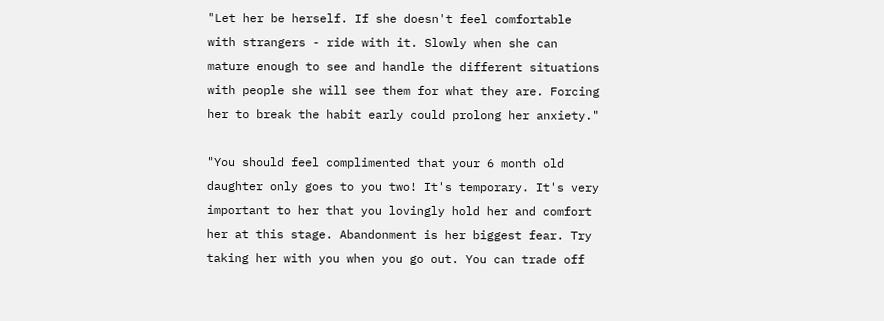"Let her be herself. If she doesn't feel comfortable with strangers - ride with it. Slowly when she can mature enough to see and handle the different situations with people she will see them for what they are. Forcing her to break the habit early could prolong her anxiety."

"You should feel complimented that your 6 month old daughter only goes to you two! It's temporary. It's very important to her that you lovingly hold her and comfort her at this stage. Abandonment is her biggest fear. Try taking her with you when you go out. You can trade off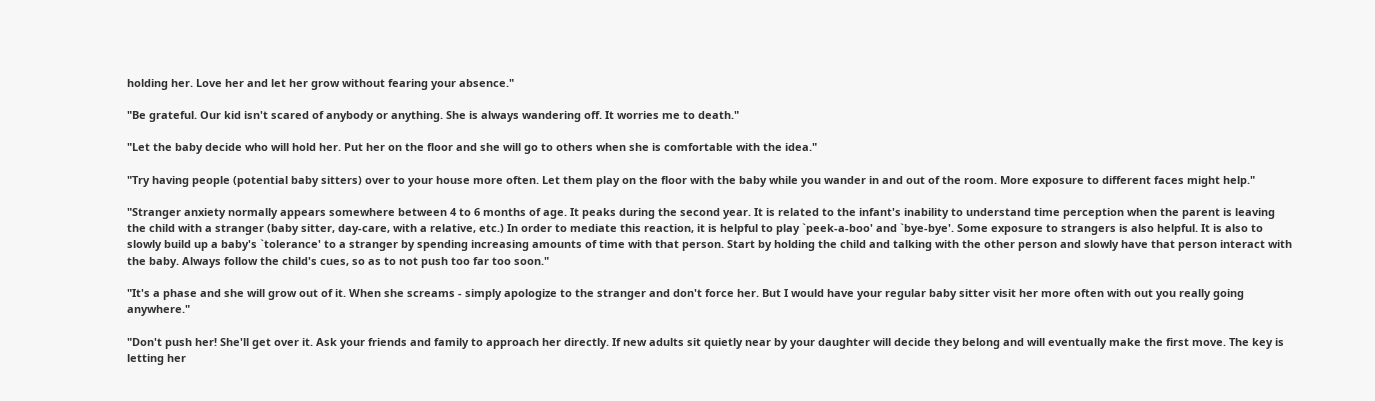holding her. Love her and let her grow without fearing your absence."

"Be grateful. Our kid isn't scared of anybody or anything. She is always wandering off. It worries me to death."

"Let the baby decide who will hold her. Put her on the floor and she will go to others when she is comfortable with the idea."

"Try having people (potential baby sitters) over to your house more often. Let them play on the floor with the baby while you wander in and out of the room. More exposure to different faces might help."

"Stranger anxiety normally appears somewhere between 4 to 6 months of age. It peaks during the second year. It is related to the infant's inability to understand time perception when the parent is leaving the child with a stranger (baby sitter, day-care, with a relative, etc.) In order to mediate this reaction, it is helpful to play `peek-a-boo' and `bye-bye'. Some exposure to strangers is also helpful. It is also to slowly build up a baby's `tolerance' to a stranger by spending increasing amounts of time with that person. Start by holding the child and talking with the other person and slowly have that person interact with the baby. Always follow the child's cues, so as to not push too far too soon."

"It's a phase and she will grow out of it. When she screams - simply apologize to the stranger and don't force her. But I would have your regular baby sitter visit her more often with out you really going anywhere."

"Don't push her! She'll get over it. Ask your friends and family to approach her directly. If new adults sit quietly near by your daughter will decide they belong and will eventually make the first move. The key is letting her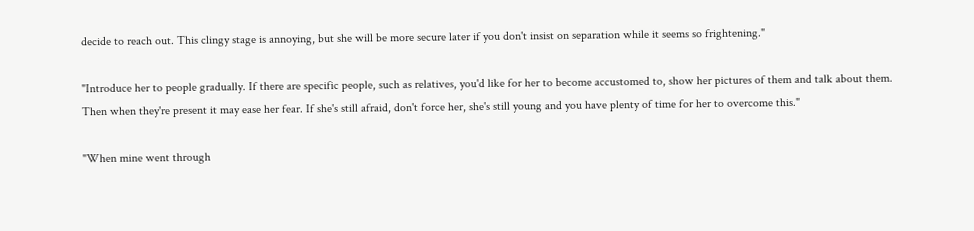decide to reach out. This clingy stage is annoying, but she will be more secure later if you don't insist on separation while it seems so frightening."

"Introduce her to people gradually. If there are specific people, such as relatives, you'd like for her to become accustomed to, show her pictures of them and talk about them. Then when they're present it may ease her fear. If she's still afraid, don't force her, she's still young and you have plenty of time for her to overcome this."

"When mine went through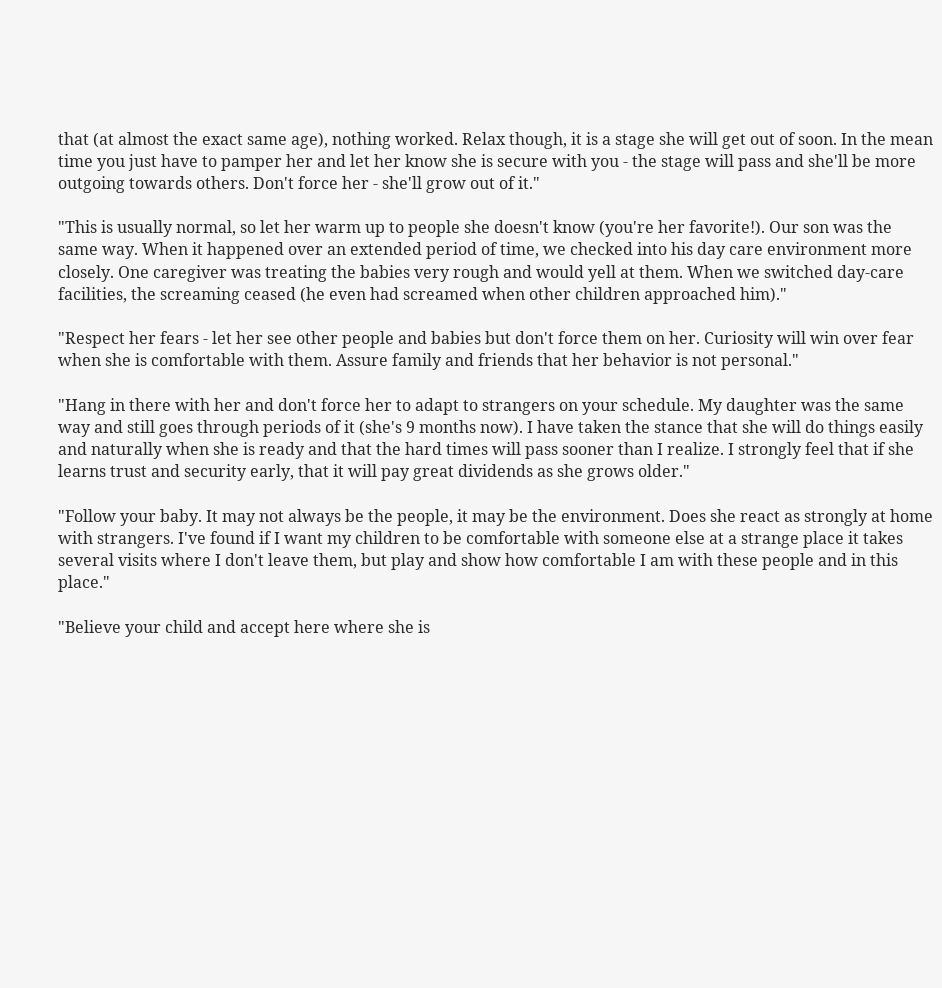that (at almost the exact same age), nothing worked. Relax though, it is a stage she will get out of soon. In the mean time you just have to pamper her and let her know she is secure with you - the stage will pass and she'll be more outgoing towards others. Don't force her - she'll grow out of it."

"This is usually normal, so let her warm up to people she doesn't know (you're her favorite!). Our son was the same way. When it happened over an extended period of time, we checked into his day care environment more closely. One caregiver was treating the babies very rough and would yell at them. When we switched day-care facilities, the screaming ceased (he even had screamed when other children approached him)."

"Respect her fears - let her see other people and babies but don't force them on her. Curiosity will win over fear when she is comfortable with them. Assure family and friends that her behavior is not personal."

"Hang in there with her and don't force her to adapt to strangers on your schedule. My daughter was the same way and still goes through periods of it (she's 9 months now). I have taken the stance that she will do things easily and naturally when she is ready and that the hard times will pass sooner than I realize. I strongly feel that if she learns trust and security early, that it will pay great dividends as she grows older."

"Follow your baby. It may not always be the people, it may be the environment. Does she react as strongly at home with strangers. I've found if I want my children to be comfortable with someone else at a strange place it takes several visits where I don't leave them, but play and show how comfortable I am with these people and in this place."

"Believe your child and accept here where she is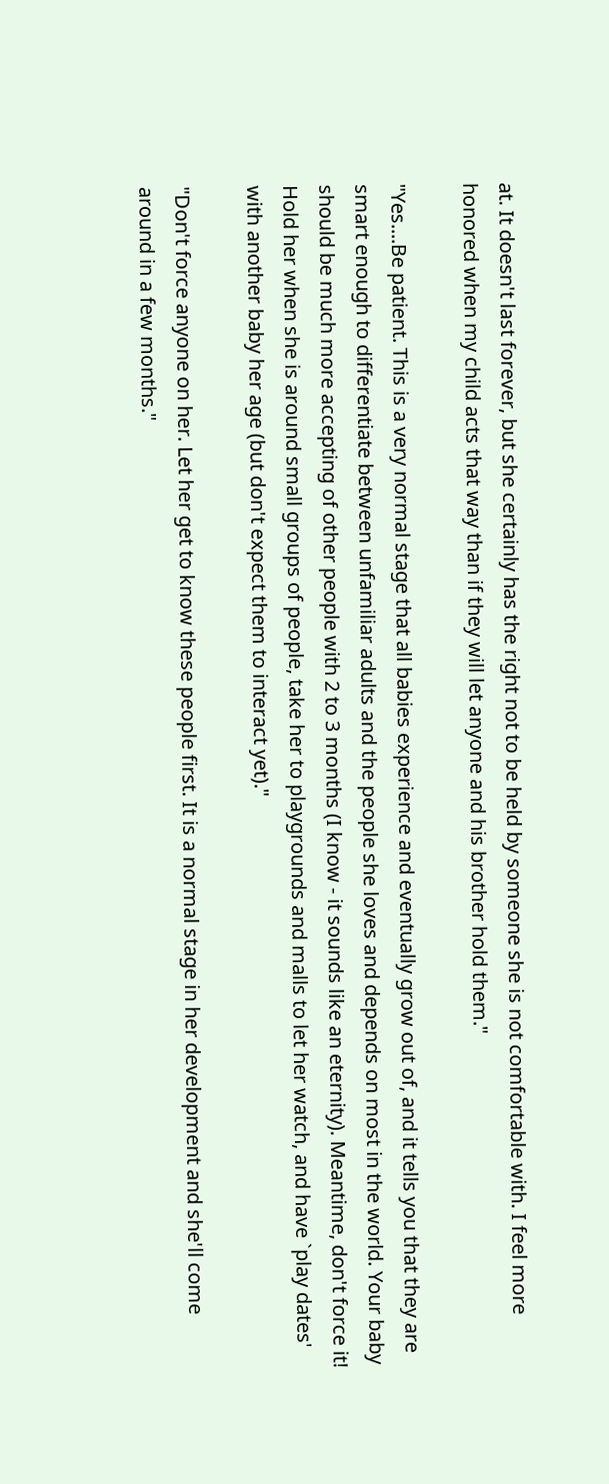at. It doesn't last forever, but she certainly has the right not to be held by someone she is not comfortable with. I feel more honored when my child acts that way than if they will let anyone and his brother hold them."

"Yes....Be patient. This is a very normal stage that all babies experience and eventually grow out of, and it tells you that they are smart enough to differentiate between unfamiliar adults and the people she loves and depends on most in the world. Your baby should be much more accepting of other people with 2 to 3 months (I know - it sounds like an eternity). Meantime, don't force it! Hold her when she is around small groups of people, take her to playgrounds and malls to let her watch, and have `play dates' with another baby her age (but don't expect them to interact yet)."

"Don't force anyone on her. Let her get to know these people first. It is a normal stage in her development and she'll come around in a few months."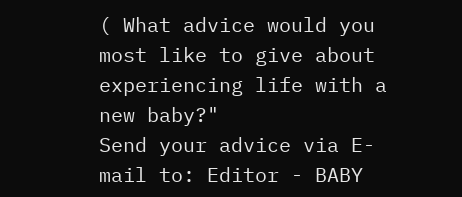( What advice would you most like to give about experiencing life with a new baby?"
Send your advice via E-mail to: Editor - BABY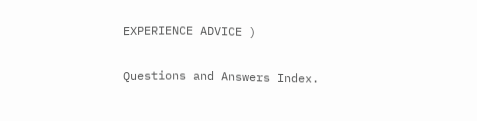EXPERIENCE ADVICE )

Questions and Answers Index.